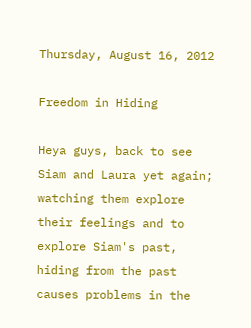Thursday, August 16, 2012

Freedom in Hiding

Heya guys, back to see Siam and Laura yet again; watching them explore their feelings and to explore Siam's past, hiding from the past causes problems in the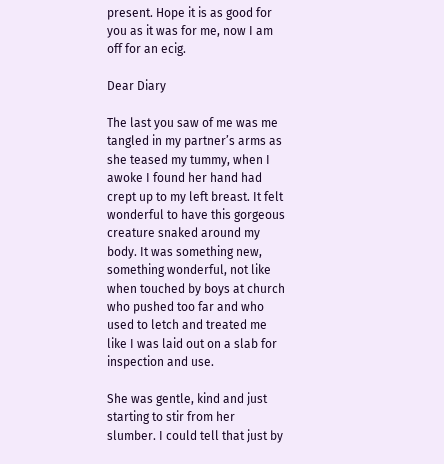present. Hope it is as good for you as it was for me, now I am off for an ecig.

Dear Diary

The last you saw of me was me tangled in my partner’s arms as she teased my tummy, when I awoke I found her hand had crept up to my left breast. It felt wonderful to have this gorgeous creature snaked around my body. It was something new, something wonderful, not like when touched by boys at church who pushed too far and who used to letch and treated me like I was laid out on a slab for inspection and use.

She was gentle, kind and just starting to stir from her slumber. I could tell that just by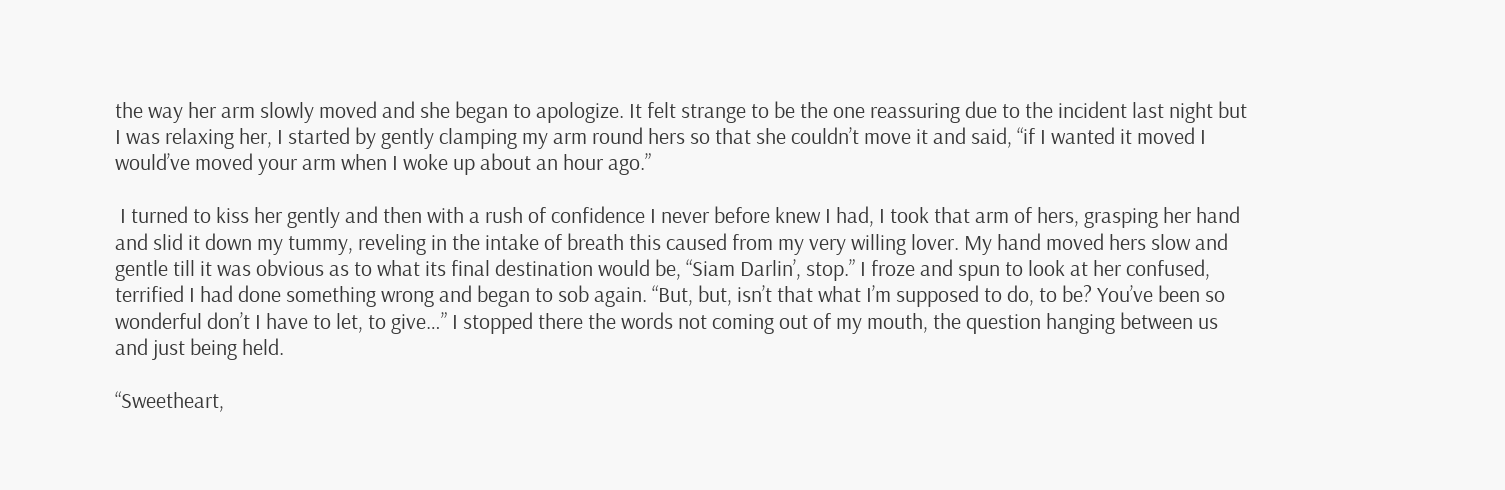the way her arm slowly moved and she began to apologize. It felt strange to be the one reassuring due to the incident last night but I was relaxing her, I started by gently clamping my arm round hers so that she couldn’t move it and said, “if I wanted it moved I would’ve moved your arm when I woke up about an hour ago.”

 I turned to kiss her gently and then with a rush of confidence I never before knew I had, I took that arm of hers, grasping her hand and slid it down my tummy, reveling in the intake of breath this caused from my very willing lover. My hand moved hers slow and gentle till it was obvious as to what its final destination would be, “Siam Darlin’, stop.” I froze and spun to look at her confused, terrified I had done something wrong and began to sob again. “But, but, isn’t that what I’m supposed to do, to be? You’ve been so wonderful don’t I have to let, to give…” I stopped there the words not coming out of my mouth, the question hanging between us and just being held.

“Sweetheart,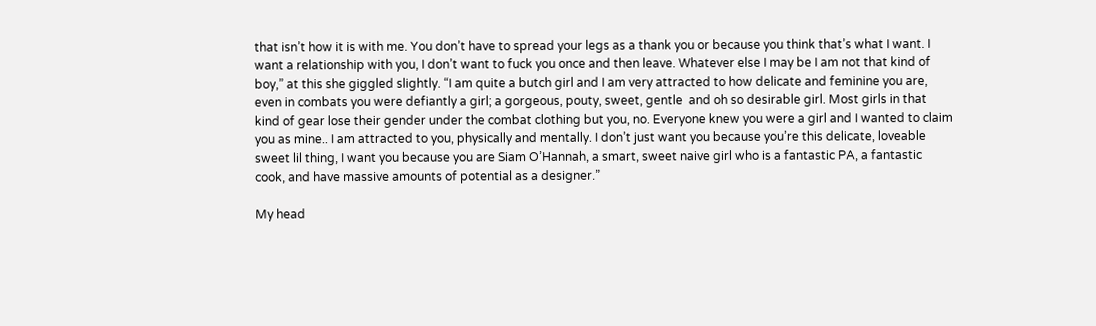that isn’t how it is with me. You don’t have to spread your legs as a thank you or because you think that’s what I want. I want a relationship with you, I don’t want to fuck you once and then leave. Whatever else I may be I am not that kind of boy,” at this she giggled slightly. “I am quite a butch girl and I am very attracted to how delicate and feminine you are, even in combats you were defiantly a girl; a gorgeous, pouty, sweet, gentle  and oh so desirable girl. Most girls in that kind of gear lose their gender under the combat clothing but you, no. Everyone knew you were a girl and I wanted to claim you as mine.. I am attracted to you, physically and mentally. I don’t just want you because you’re this delicate, loveable sweet lil thing, I want you because you are Siam O’Hannah, a smart, sweet naive girl who is a fantastic PA, a fantastic cook, and have massive amounts of potential as a designer.”

My head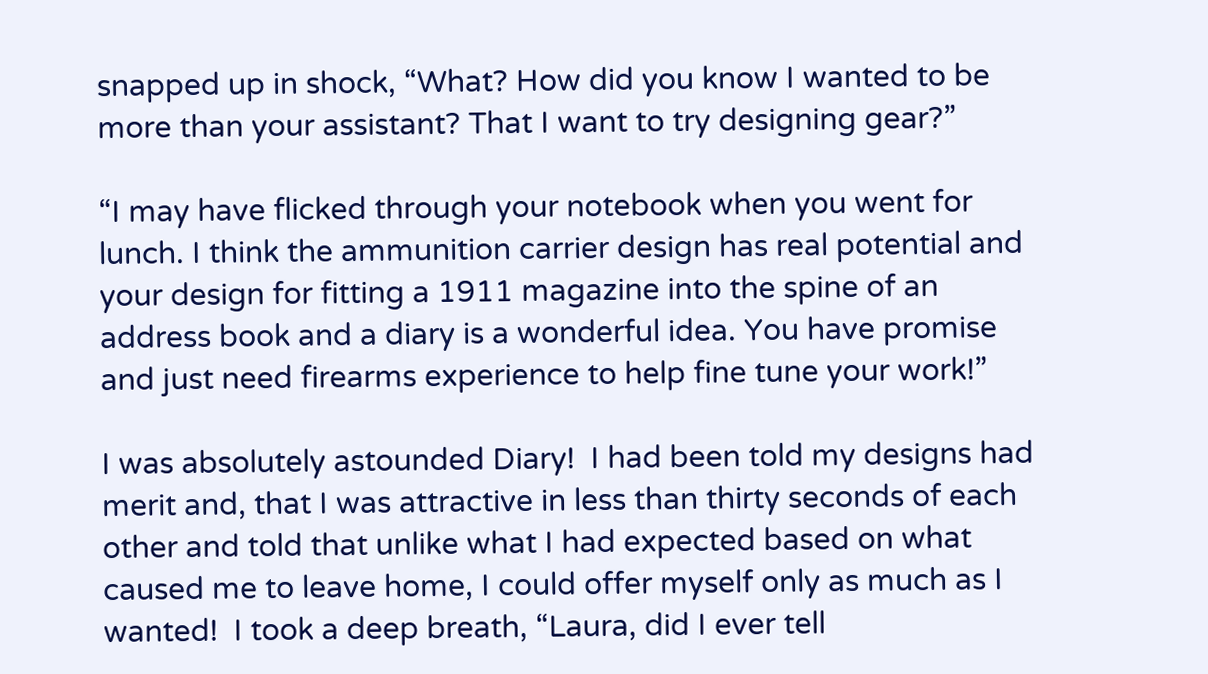snapped up in shock, “What? How did you know I wanted to be more than your assistant? That I want to try designing gear?”

“I may have flicked through your notebook when you went for lunch. I think the ammunition carrier design has real potential and your design for fitting a 1911 magazine into the spine of an address book and a diary is a wonderful idea. You have promise and just need firearms experience to help fine tune your work!”

I was absolutely astounded Diary!  I had been told my designs had merit and, that I was attractive in less than thirty seconds of each other and told that unlike what I had expected based on what caused me to leave home, I could offer myself only as much as I wanted!  I took a deep breath, “Laura, did I ever tell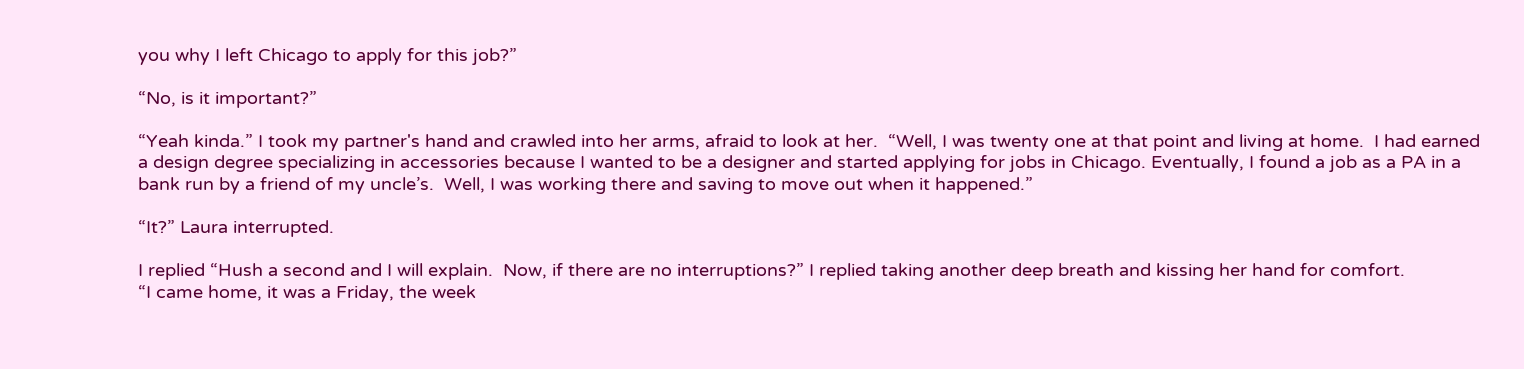you why I left Chicago to apply for this job?”

“No, is it important?”

“Yeah kinda.” I took my partner's hand and crawled into her arms, afraid to look at her.  “Well, I was twenty one at that point and living at home.  I had earned a design degree specializing in accessories because I wanted to be a designer and started applying for jobs in Chicago. Eventually, I found a job as a PA in a bank run by a friend of my uncle’s.  Well, I was working there and saving to move out when it happened.”

“It?” Laura interrupted.

I replied “Hush a second and I will explain.  Now, if there are no interruptions?” I replied taking another deep breath and kissing her hand for comfort.
“I came home, it was a Friday, the week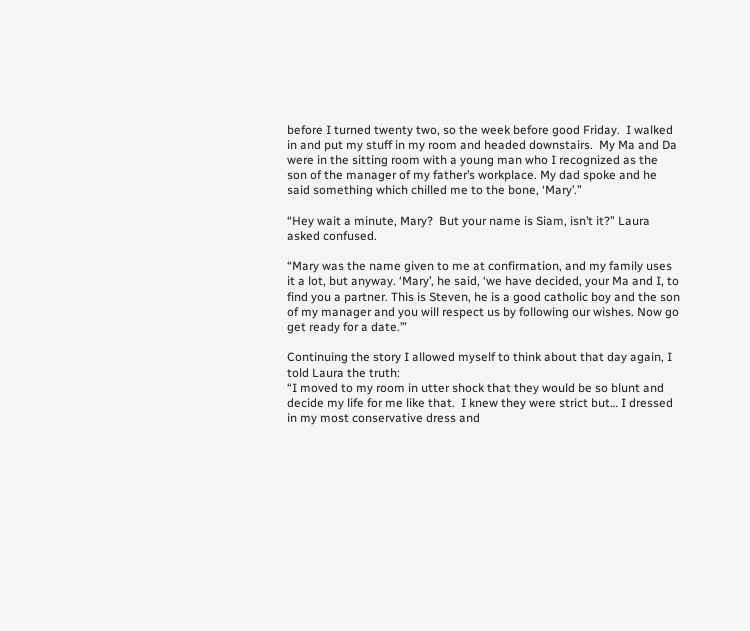before I turned twenty two, so the week before good Friday.  I walked in and put my stuff in my room and headed downstairs.  My Ma and Da were in the sitting room with a young man who I recognized as the son of the manager of my father’s workplace. My dad spoke and he said something which chilled me to the bone, ‘Mary’.”

“Hey wait a minute, Mary?  But your name is Siam, isn’t it?” Laura asked confused.

“Mary was the name given to me at confirmation, and my family uses it a lot, but anyway. ‘Mary’, he said, ‘we have decided, your Ma and I, to find you a partner. This is Steven, he is a good catholic boy and the son of my manager and you will respect us by following our wishes. Now go get ready for a date.’”

Continuing the story I allowed myself to think about that day again, I told Laura the truth:
“I moved to my room in utter shock that they would be so blunt and decide my life for me like that.  I knew they were strict but… I dressed in my most conservative dress and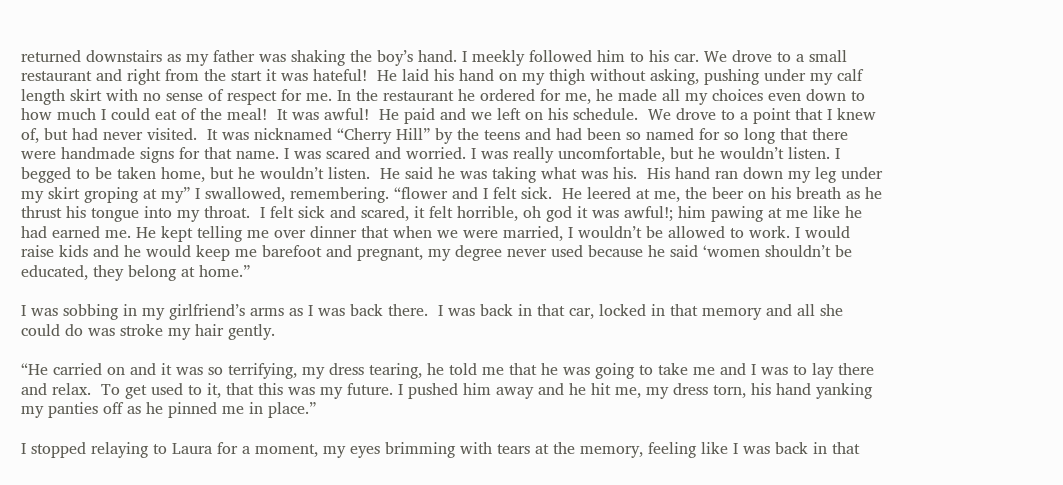returned downstairs as my father was shaking the boy’s hand. I meekly followed him to his car. We drove to a small restaurant and right from the start it was hateful!  He laid his hand on my thigh without asking, pushing under my calf length skirt with no sense of respect for me. In the restaurant he ordered for me, he made all my choices even down to how much I could eat of the meal!  It was awful!  He paid and we left on his schedule.  We drove to a point that I knew of, but had never visited.  It was nicknamed “Cherry Hill” by the teens and had been so named for so long that there were handmade signs for that name. I was scared and worried. I was really uncomfortable, but he wouldn’t listen. I begged to be taken home, but he wouldn’t listen.  He said he was taking what was his.  His hand ran down my leg under my skirt groping at my” I swallowed, remembering. “flower and I felt sick.  He leered at me, the beer on his breath as he thrust his tongue into my throat.  I felt sick and scared, it felt horrible, oh god it was awful!; him pawing at me like he had earned me. He kept telling me over dinner that when we were married, I wouldn’t be allowed to work. I would raise kids and he would keep me barefoot and pregnant, my degree never used because he said ‘women shouldn’t be educated, they belong at home.”

I was sobbing in my girlfriend’s arms as I was back there.  I was back in that car, locked in that memory and all she could do was stroke my hair gently.

“He carried on and it was so terrifying, my dress tearing, he told me that he was going to take me and I was to lay there and relax.  To get used to it, that this was my future. I pushed him away and he hit me, my dress torn, his hand yanking my panties off as he pinned me in place.”

I stopped relaying to Laura for a moment, my eyes brimming with tears at the memory, feeling like I was back in that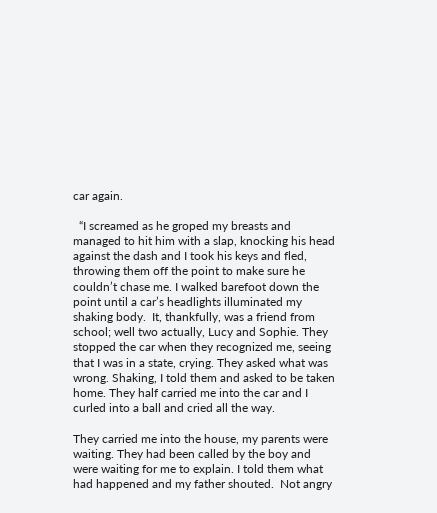car again.

  “I screamed as he groped my breasts and managed to hit him with a slap, knocking his head against the dash and I took his keys and fled, throwing them off the point to make sure he couldn’t chase me. I walked barefoot down the point until a car’s headlights illuminated my shaking body.  It, thankfully, was a friend from school; well two actually, Lucy and Sophie. They stopped the car when they recognized me, seeing that I was in a state, crying. They asked what was wrong. Shaking, I told them and asked to be taken home. They half carried me into the car and I curled into a ball and cried all the way.

They carried me into the house, my parents were waiting. They had been called by the boy and were waiting for me to explain. I told them what had happened and my father shouted.  Not angry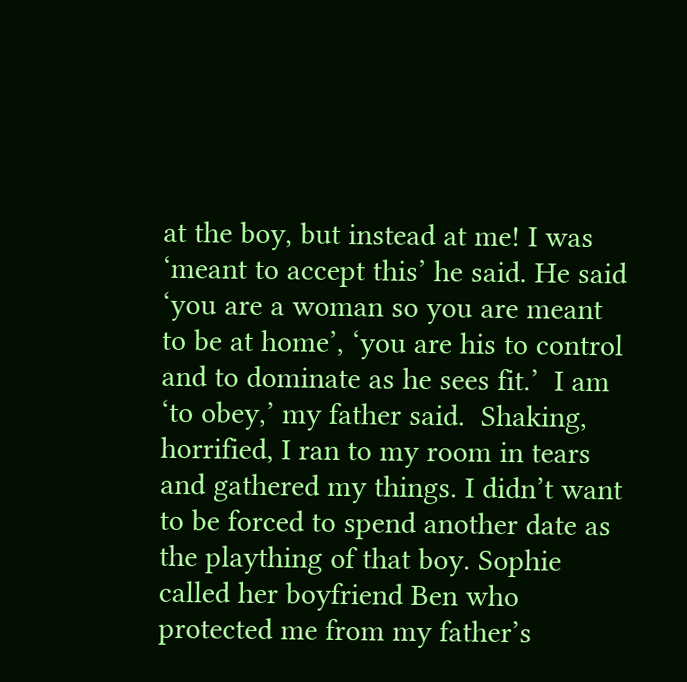at the boy, but instead at me! I was ‘meant to accept this’ he said. He said ‘you are a woman so you are meant to be at home’, ‘you are his to control and to dominate as he sees fit.’  I am ‘to obey,’ my father said.  Shaking, horrified, I ran to my room in tears and gathered my things. I didn’t want to be forced to spend another date as the plaything of that boy. Sophie called her boyfriend Ben who protected me from my father’s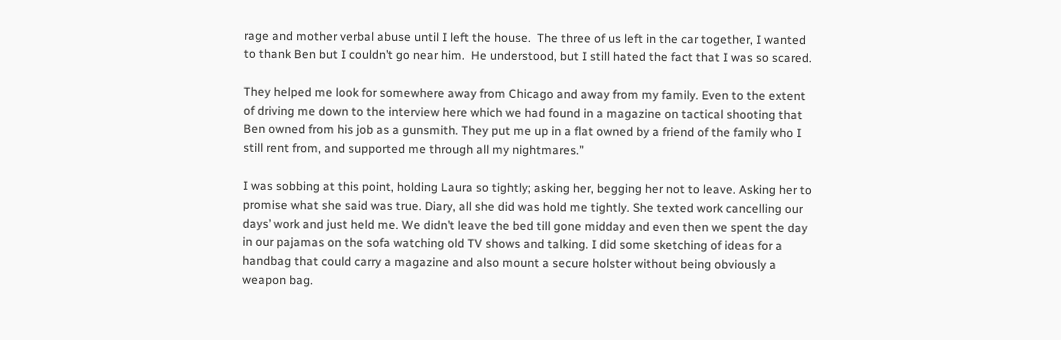rage and mother verbal abuse until I left the house.  The three of us left in the car together, I wanted to thank Ben but I couldn’t go near him.  He understood, but I still hated the fact that I was so scared.

They helped me look for somewhere away from Chicago and away from my family. Even to the extent of driving me down to the interview here which we had found in a magazine on tactical shooting that Ben owned from his job as a gunsmith. They put me up in a flat owned by a friend of the family who I still rent from, and supported me through all my nightmares.”

I was sobbing at this point, holding Laura so tightly; asking her, begging her not to leave. Asking her to promise what she said was true. Diary, all she did was hold me tightly. She texted work cancelling our days’ work and just held me. We didn’t leave the bed till gone midday and even then we spent the day in our pajamas on the sofa watching old TV shows and talking. I did some sketching of ideas for a handbag that could carry a magazine and also mount a secure holster without being obviously a weapon bag.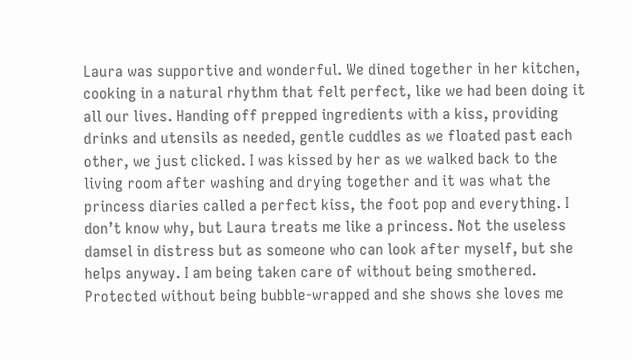Laura was supportive and wonderful. We dined together in her kitchen, cooking in a natural rhythm that felt perfect, like we had been doing it all our lives. Handing off prepped ingredients with a kiss, providing drinks and utensils as needed, gentle cuddles as we floated past each other, we just clicked. I was kissed by her as we walked back to the living room after washing and drying together and it was what the princess diaries called a perfect kiss, the foot pop and everything. I don’t know why, but Laura treats me like a princess. Not the useless damsel in distress but as someone who can look after myself, but she helps anyway. I am being taken care of without being smothered. Protected without being bubble-wrapped and she shows she loves me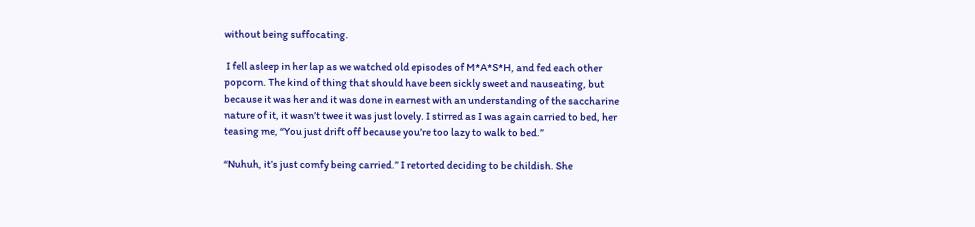without being suffocating.

 I fell asleep in her lap as we watched old episodes of M*A*S*H, and fed each other popcorn. The kind of thing that should have been sickly sweet and nauseating, but because it was her and it was done in earnest with an understanding of the saccharine nature of it, it wasn’t twee it was just lovely. I stirred as I was again carried to bed, her teasing me, “You just drift off because you’re too lazy to walk to bed.”

“Nuhuh, it’s just comfy being carried.” I retorted deciding to be childish. She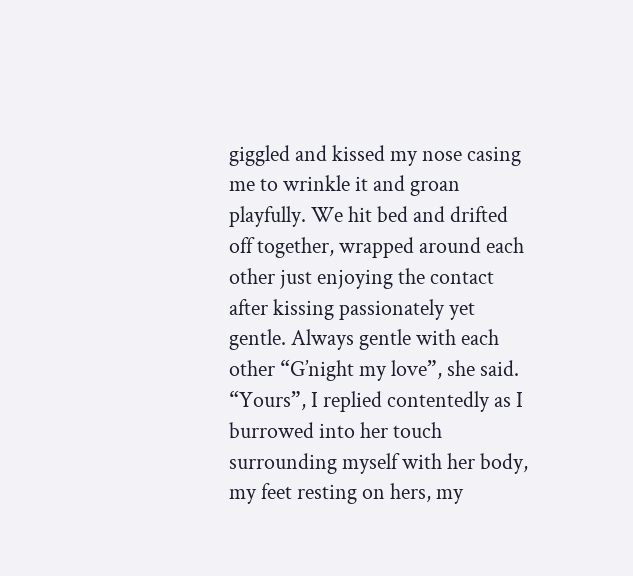giggled and kissed my nose casing me to wrinkle it and groan playfully. We hit bed and drifted off together, wrapped around each other just enjoying the contact after kissing passionately yet gentle. Always gentle with each other “G’night my love”, she said.  “Yours”, I replied contentedly as I burrowed into her touch surrounding myself with her body, my feet resting on hers, my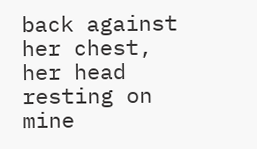back against her chest, her head resting on mine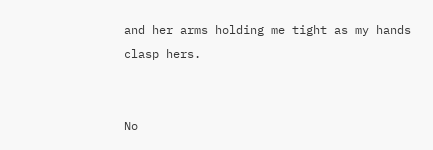and her arms holding me tight as my hands clasp hers.


No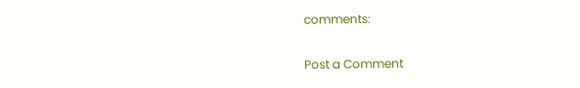comments:

Post a Comment